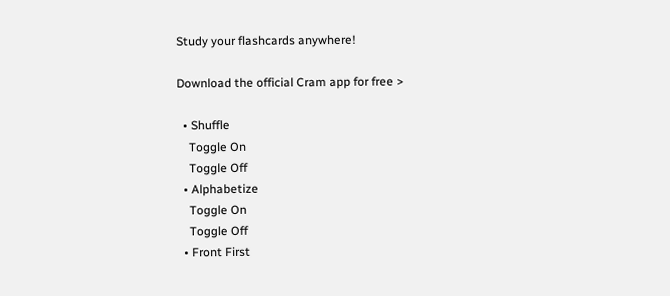Study your flashcards anywhere!

Download the official Cram app for free >

  • Shuffle
    Toggle On
    Toggle Off
  • Alphabetize
    Toggle On
    Toggle Off
  • Front First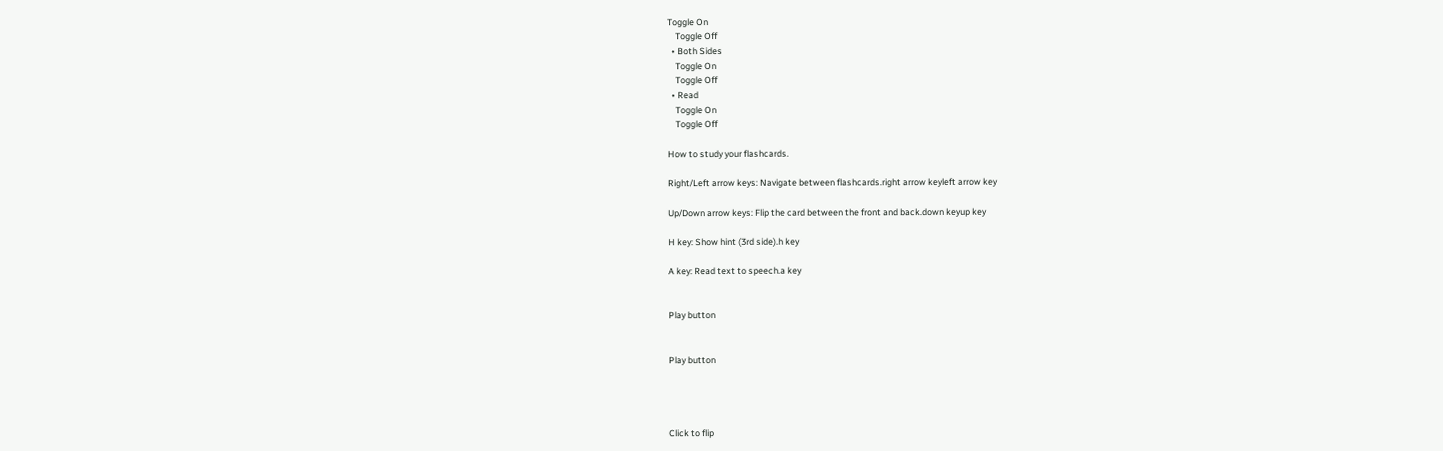Toggle On
    Toggle Off
  • Both Sides
    Toggle On
    Toggle Off
  • Read
    Toggle On
    Toggle Off

How to study your flashcards.

Right/Left arrow keys: Navigate between flashcards.right arrow keyleft arrow key

Up/Down arrow keys: Flip the card between the front and back.down keyup key

H key: Show hint (3rd side).h key

A key: Read text to speech.a key


Play button


Play button




Click to flip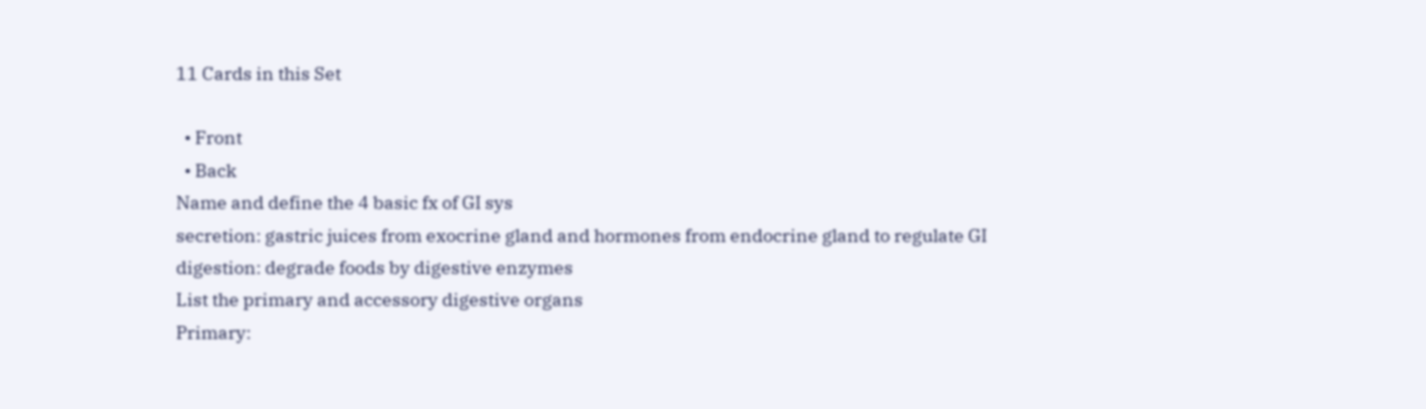11 Cards in this Set

  • Front
  • Back
Name and define the 4 basic fx of GI sys
secretion: gastric juices from exocrine gland and hormones from endocrine gland to regulate GI
digestion: degrade foods by digestive enzymes
List the primary and accessory digestive organs
Primary: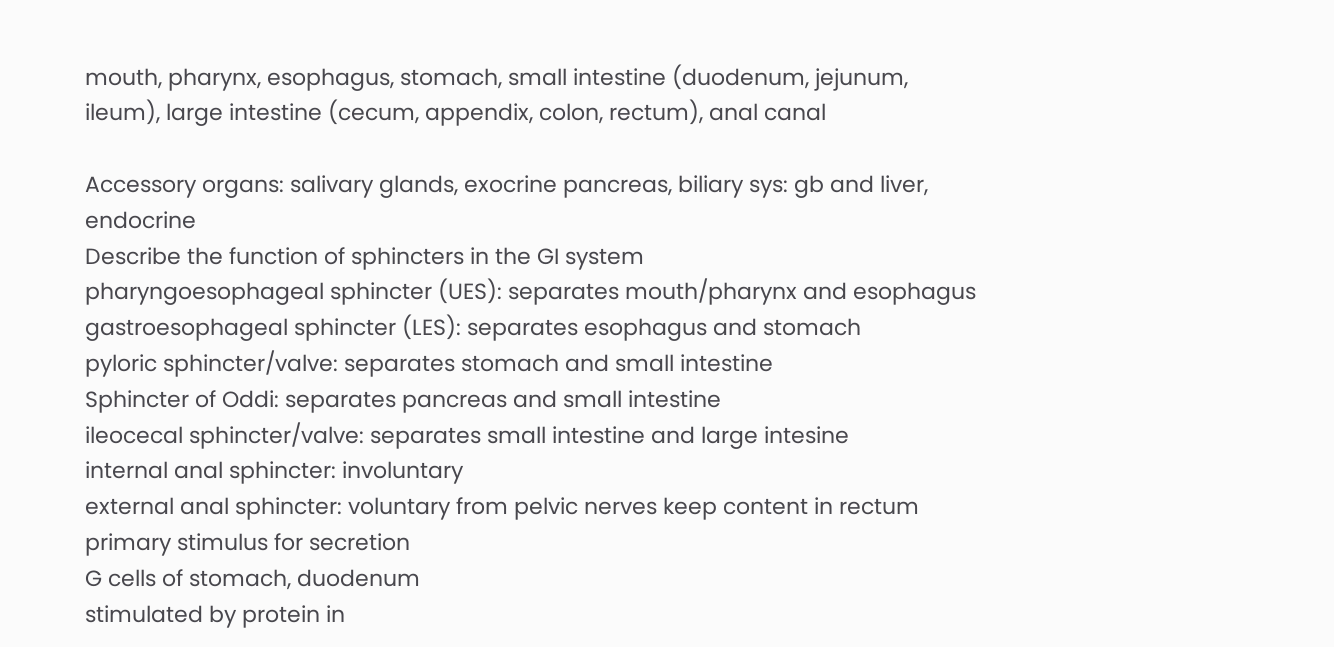mouth, pharynx, esophagus, stomach, small intestine (duodenum, jejunum, ileum), large intestine (cecum, appendix, colon, rectum), anal canal

Accessory organs: salivary glands, exocrine pancreas, biliary sys: gb and liver, endocrine
Describe the function of sphincters in the GI system
pharyngoesophageal sphincter (UES): separates mouth/pharynx and esophagus
gastroesophageal sphincter (LES): separates esophagus and stomach
pyloric sphincter/valve: separates stomach and small intestine
Sphincter of Oddi: separates pancreas and small intestine
ileocecal sphincter/valve: separates small intestine and large intesine
internal anal sphincter: involuntary
external anal sphincter: voluntary from pelvic nerves keep content in rectum
primary stimulus for secretion
G cells of stomach, duodenum
stimulated by protein in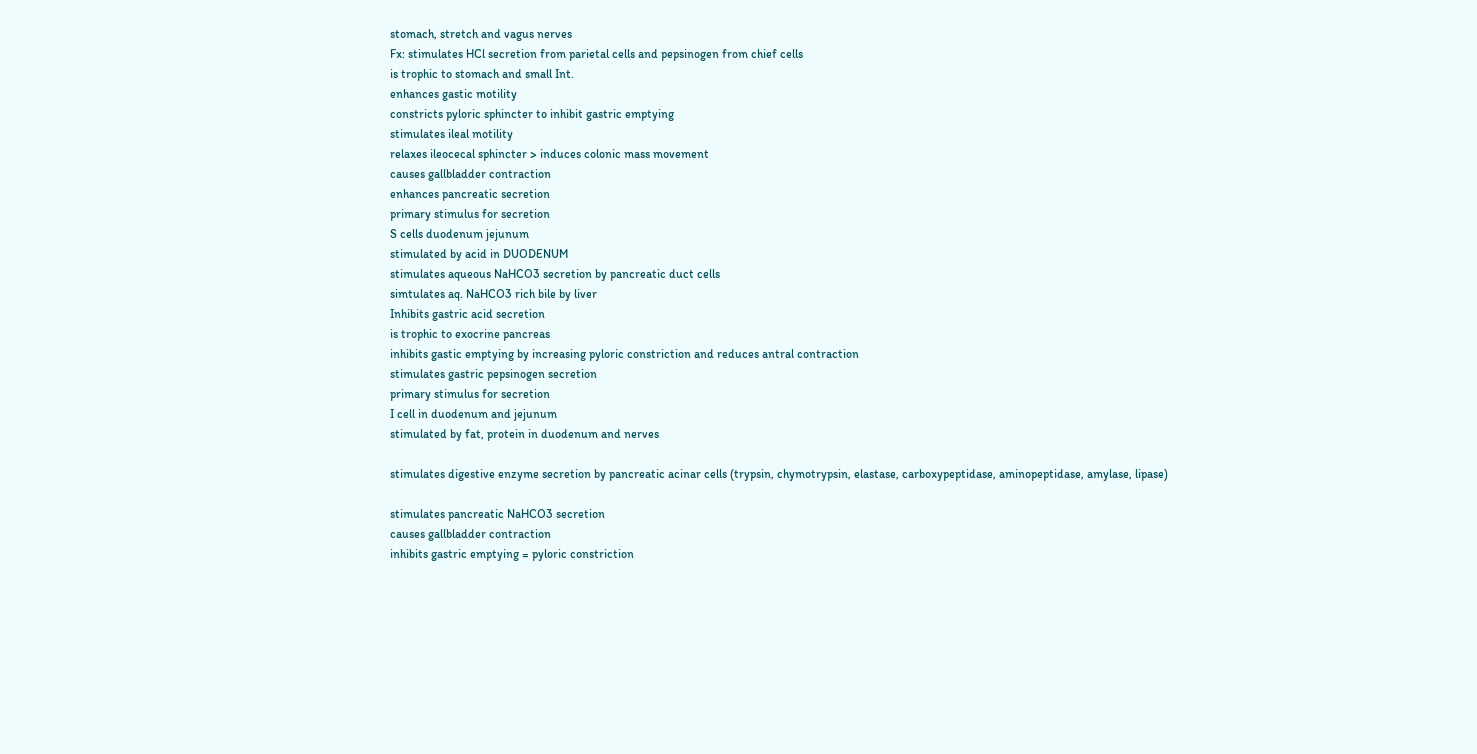stomach, stretch and vagus nerves
Fx: stimulates HCl secretion from parietal cells and pepsinogen from chief cells
is trophic to stomach and small Int.
enhances gastic motility
constricts pyloric sphincter to inhibit gastric emptying
stimulates ileal motility
relaxes ileocecal sphincter > induces colonic mass movement
causes gallbladder contraction
enhances pancreatic secretion
primary stimulus for secretion
S cells duodenum jejunum
stimulated by acid in DUODENUM
stimulates aqueous NaHCO3 secretion by pancreatic duct cells
simtulates aq. NaHCO3 rich bile by liver
Inhibits gastric acid secretion
is trophic to exocrine pancreas
inhibits gastic emptying by increasing pyloric constriction and reduces antral contraction
stimulates gastric pepsinogen secretion
primary stimulus for secretion
I cell in duodenum and jejunum
stimulated by fat, protein in duodenum and nerves

stimulates digestive enzyme secretion by pancreatic acinar cells (trypsin, chymotrypsin, elastase, carboxypeptidase, aminopeptidase, amylase, lipase)

stimulates pancreatic NaHCO3 secretion
causes gallbladder contraction
inhibits gastric emptying = pyloric constriction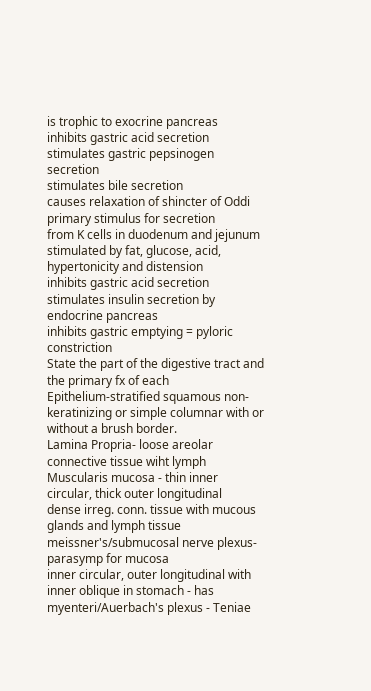is trophic to exocrine pancreas
inhibits gastric acid secretion
stimulates gastric pepsinogen secretion
stimulates bile secretion
causes relaxation of shincter of Oddi
primary stimulus for secretion
from K cells in duodenum and jejunum
stimulated by fat, glucose, acid, hypertonicity and distension
inhibits gastric acid secretion
stimulates insulin secretion by endocrine pancreas
inhibits gastric emptying = pyloric constriction
State the part of the digestive tract and the primary fx of each
Epithelium-stratified squamous non-keratinizing or simple columnar with or without a brush border.
Lamina Propria- loose areolar connective tissue wiht lymph
Muscularis mucosa - thin inner circular, thick outer longitudinal
dense irreg. conn. tissue with mucous glands and lymph tissue
meissner's/submucosal nerve plexus-parasymp for mucosa
inner circular, outer longitudinal with inner oblique in stomach - has myenteri/Auerbach's plexus - Teniae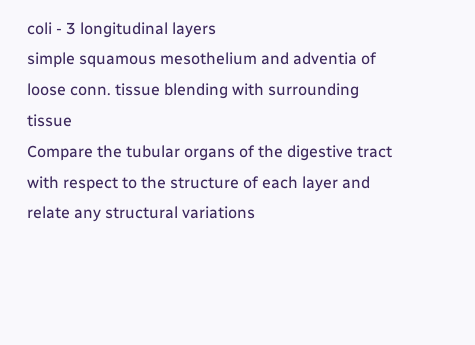coli - 3 longitudinal layers
simple squamous mesothelium and adventia of loose conn. tissue blending with surrounding tissue
Compare the tubular organs of the digestive tract with respect to the structure of each layer and relate any structural variations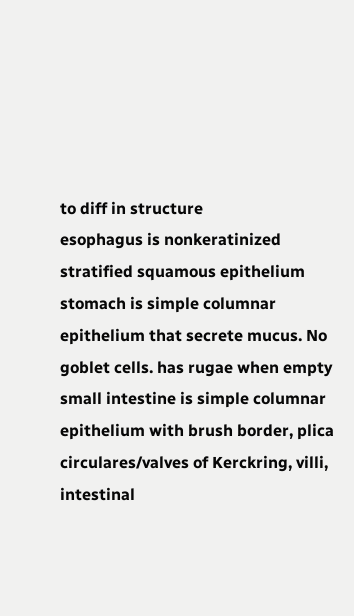to diff in structure
esophagus is nonkeratinized stratified squamous epithelium
stomach is simple columnar epithelium that secrete mucus. No goblet cells. has rugae when empty
small intestine is simple columnar epithelium with brush border, plica circulares/valves of Kerckring, villi, intestinal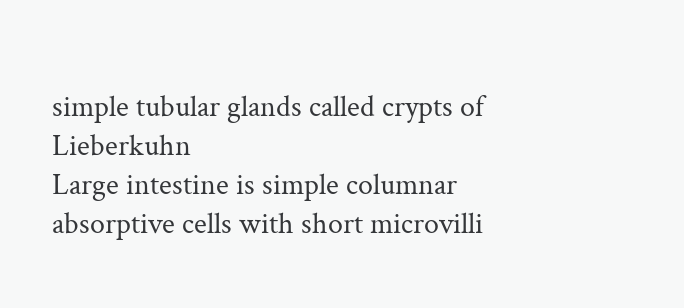simple tubular glands called crypts of Lieberkuhn
Large intestine is simple columnar absorptive cells with short microvilli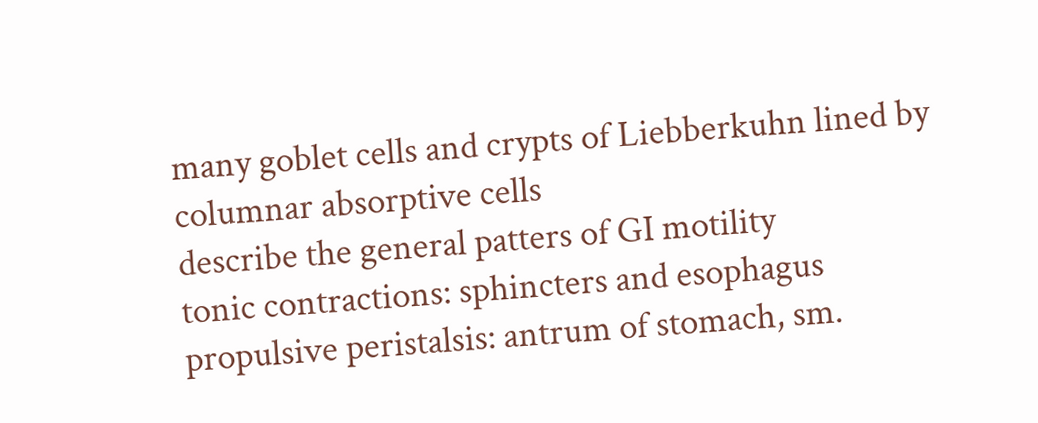many goblet cells and crypts of Liebberkuhn lined by columnar absorptive cells
describe the general patters of GI motility
tonic contractions: sphincters and esophagus
propulsive peristalsis: antrum of stomach, sm.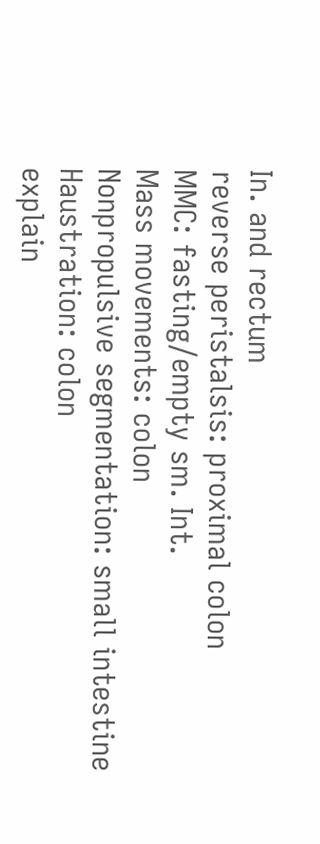In. and rectum
reverse peristalsis: proximal colon
MMC: fasting/empty sm. Int.
Mass movements: colon
Nonpropulsive segmentation: small intestine
Haustration: colon
explain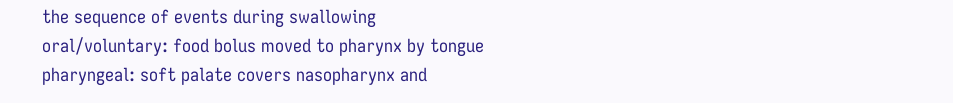the sequence of events during swallowing
oral/voluntary: food bolus moved to pharynx by tongue
pharyngeal: soft palate covers nasopharynx and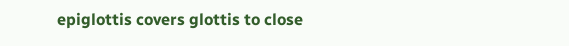epiglottis covers glottis to close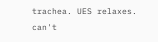trachea. UES relaxes. can't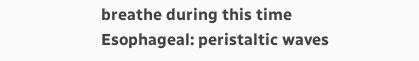breathe during this time
Esophageal: peristaltic waves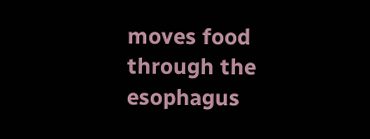moves food through the esophagus